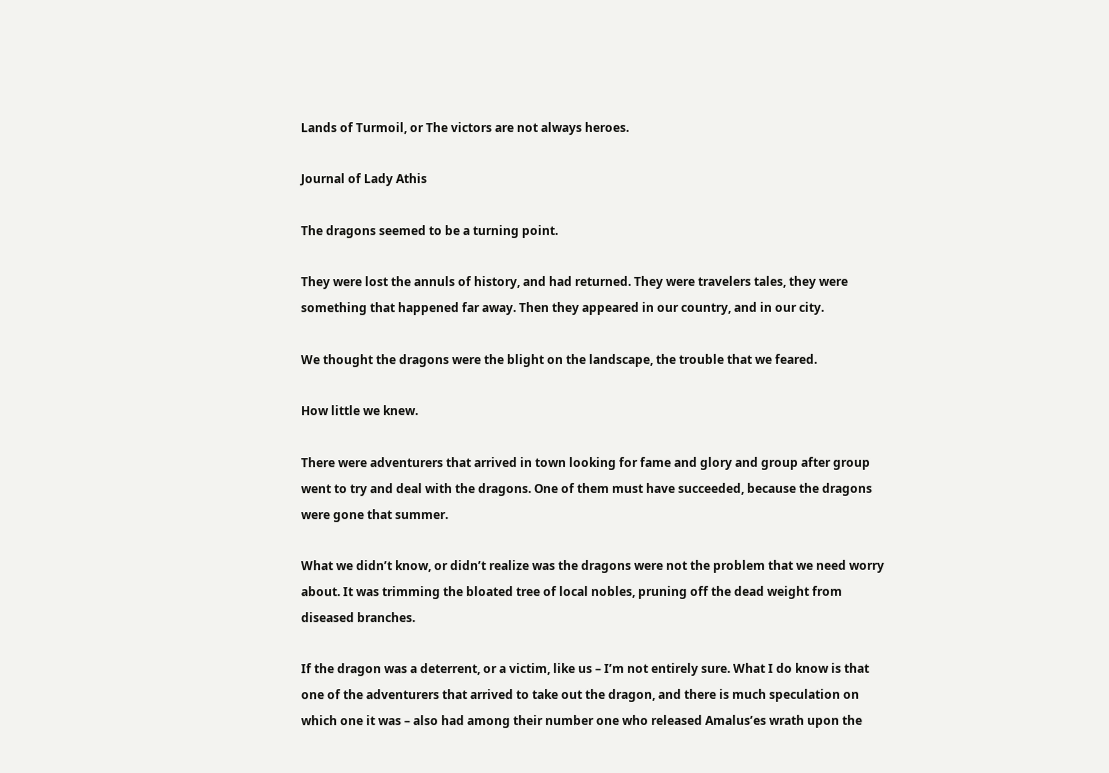Lands of Turmoil, or The victors are not always heroes.

Journal of Lady Athis

The dragons seemed to be a turning point.

They were lost the annuls of history, and had returned. They were travelers tales, they were something that happened far away. Then they appeared in our country, and in our city.

We thought the dragons were the blight on the landscape, the trouble that we feared.

How little we knew.

There were adventurers that arrived in town looking for fame and glory and group after group went to try and deal with the dragons. One of them must have succeeded, because the dragons were gone that summer.

What we didn’t know, or didn’t realize was the dragons were not the problem that we need worry about. It was trimming the bloated tree of local nobles, pruning off the dead weight from diseased branches.

If the dragon was a deterrent, or a victim, like us – I’m not entirely sure. What I do know is that one of the adventurers that arrived to take out the dragon, and there is much speculation on which one it was – also had among their number one who released Amalus’es wrath upon the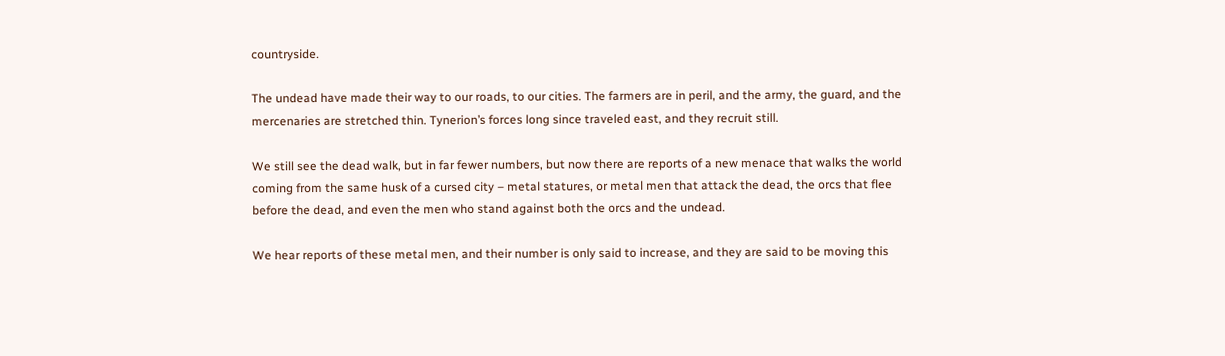countryside.

The undead have made their way to our roads, to our cities. The farmers are in peril, and the army, the guard, and the mercenaries are stretched thin. Tynerion’s forces long since traveled east, and they recruit still.

We still see the dead walk, but in far fewer numbers, but now there are reports of a new menace that walks the world coming from the same husk of a cursed city – metal statures, or metal men that attack the dead, the orcs that flee before the dead, and even the men who stand against both the orcs and the undead.

We hear reports of these metal men, and their number is only said to increase, and they are said to be moving this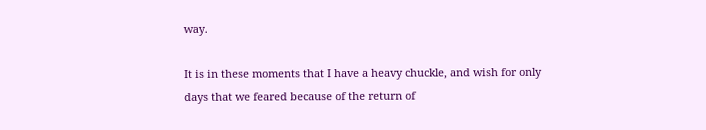way.

It is in these moments that I have a heavy chuckle, and wish for only days that we feared because of the return of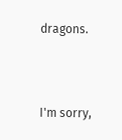dragons.



I'm sorry,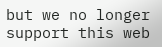but we no longer support this web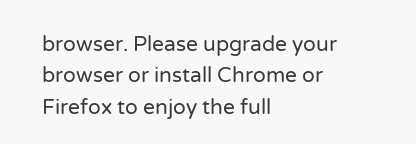browser. Please upgrade your browser or install Chrome or Firefox to enjoy the full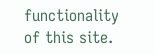functionality of this site.